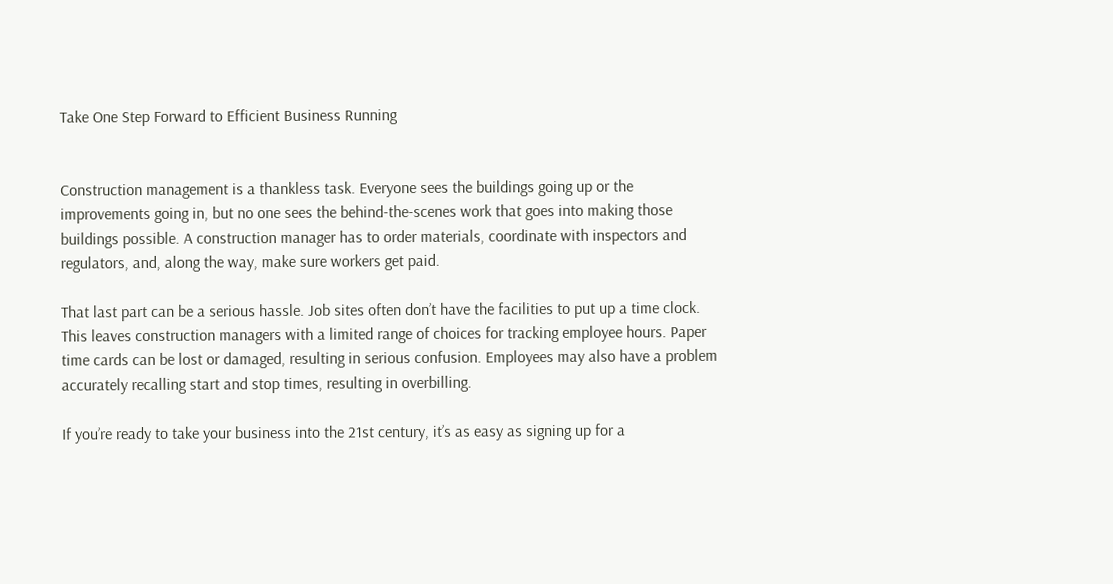Take One Step Forward to Efficient Business Running


Construction management is a thankless task. Everyone sees the buildings going up or the improvements going in, but no one sees the behind-the-scenes work that goes into making those buildings possible. A construction manager has to order materials, coordinate with inspectors and regulators, and, along the way, make sure workers get paid.

That last part can be a serious hassle. Job sites often don’t have the facilities to put up a time clock. This leaves construction managers with a limited range of choices for tracking employee hours. Paper time cards can be lost or damaged, resulting in serious confusion. Employees may also have a problem accurately recalling start and stop times, resulting in overbilling.

If you’re ready to take your business into the 21st century, it’s as easy as signing up for a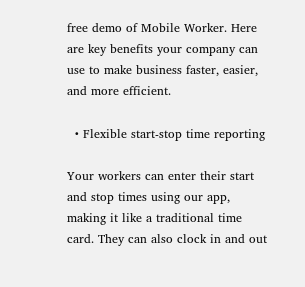free demo of Mobile Worker. Here are key benefits your company can use to make business faster, easier, and more efficient.

  • Flexible start-stop time reporting

Your workers can enter their start and stop times using our app, making it like a traditional time card. They can also clock in and out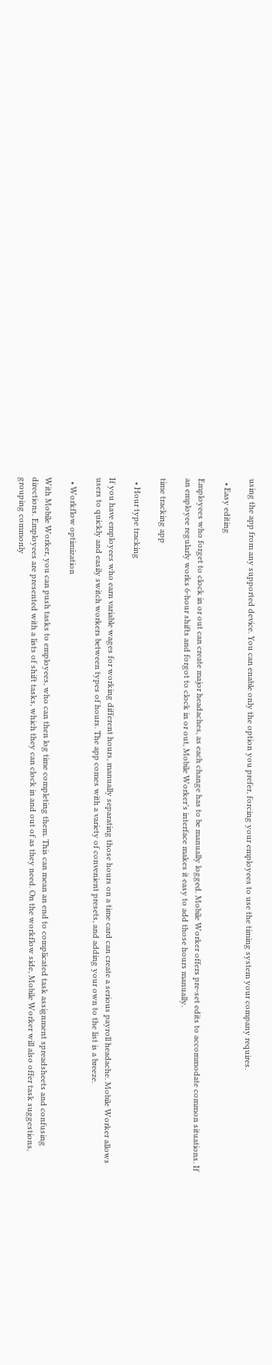using the app from any supported device. You can enable only the option you prefer, forcing your employees to use the timing system your company requires.

  • Easy editing

Employees who forget to clock in or out can create major headaches, as each change has to be manually logged. Mobile Worker offers pre-set edits to accommodate common situations. If an employee regularly works 6-hour shifts and forgot to clock in or out, Mobile Worker’s interface makes it easy to add those hours manually.

time tracking app

  • Hour type tracking

If you have employees who earn variable wages for working different hours, manually separating those hours on a time card can create a serious payroll headache. Mobile Worker allows users to quickly and easily switch workers between types of hours. The app comes with a variety of convenient presets, and adding your own to the list is a breeze.

  • Workflow optimization

With Mobile Worker, you can push tasks to employees, who can then log time completing them. This can mean an end to complicated task assignment spreadsheets and confusing directions. Employees are presented with a lists of shift tasks, which they can clock in and out of as they need. On the workflow side, Mobile Worker will also offer task suggestions, grouping commonly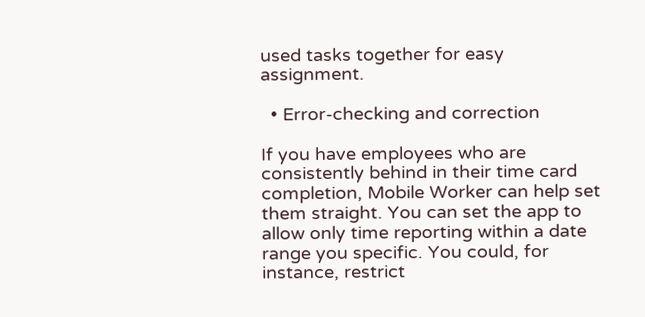used tasks together for easy assignment.

  • Error-checking and correction

If you have employees who are consistently behind in their time card completion, Mobile Worker can help set them straight. You can set the app to allow only time reporting within a date range you specific. You could, for instance, restrict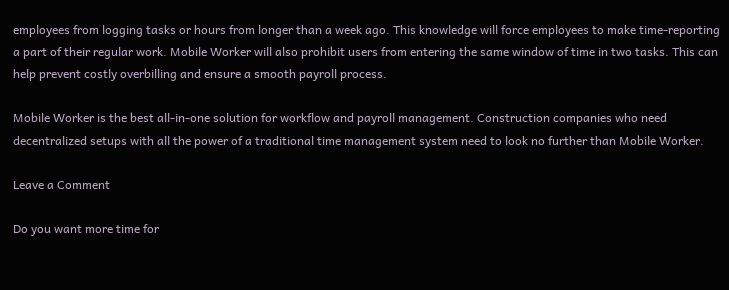employees from logging tasks or hours from longer than a week ago. This knowledge will force employees to make time-reporting a part of their regular work. Mobile Worker will also prohibit users from entering the same window of time in two tasks. This can help prevent costly overbilling and ensure a smooth payroll process.

Mobile Worker is the best all-in-one solution for workflow and payroll management. Construction companies who need decentralized setups with all the power of a traditional time management system need to look no further than Mobile Worker.

Leave a Comment

Do you want more time for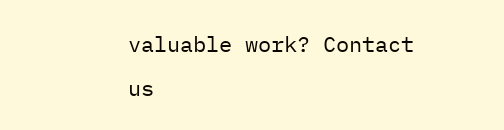valuable work? Contact us